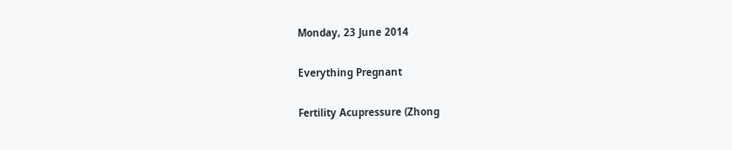Monday, 23 June 2014

Everything Pregnant

Fertility Acupressure (Zhong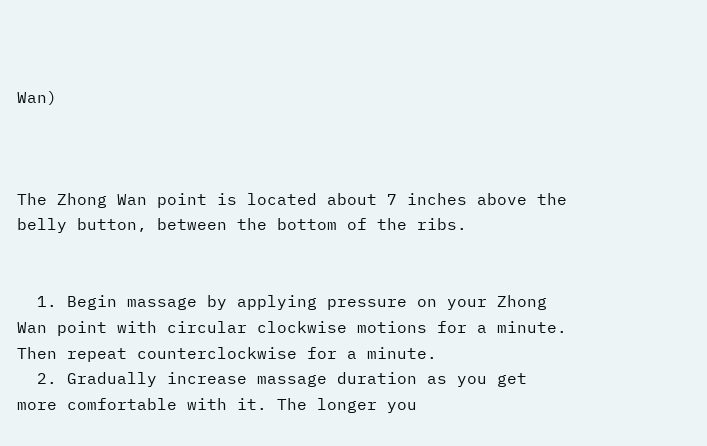Wan)



The Zhong Wan point is located about 7 inches above the belly button, between the bottom of the ribs.


  1. Begin massage by applying pressure on your Zhong Wan point with circular clockwise motions for a minute. Then repeat counterclockwise for a minute.
  2. Gradually increase massage duration as you get more comfortable with it. The longer you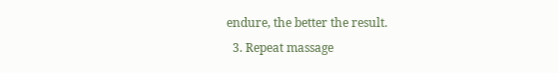endure, the better the result.
  3. Repeat massage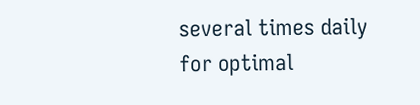several times daily for optimal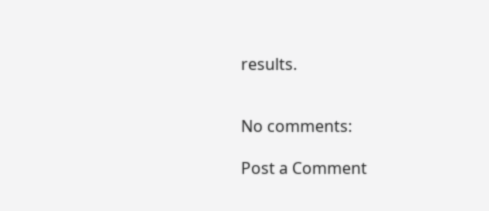results.


No comments:

Post a Comment